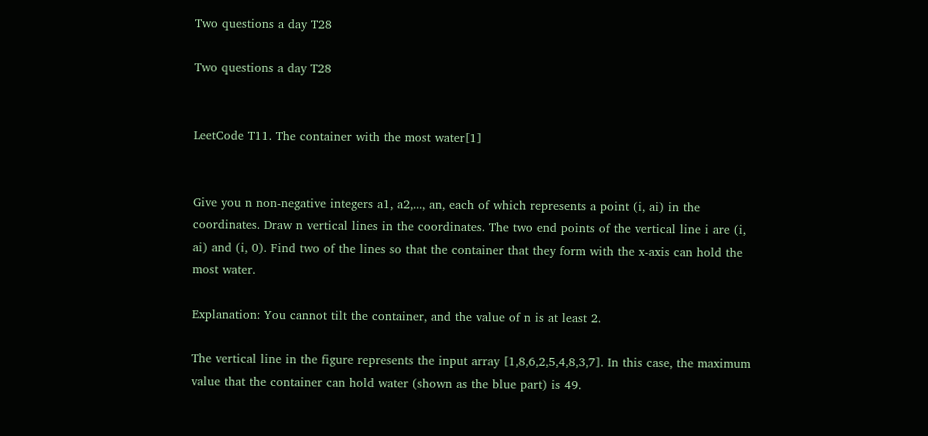Two questions a day T28

Two questions a day T28


LeetCode T11. The container with the most water[1]


Give you n non-negative integers a1, a2,..., an, each of which represents a point (i, ai) in the coordinates. Draw n vertical lines in the coordinates. The two end points of the vertical line i are (i, ai) and (i, 0). Find two of the lines so that the container that they form with the x-axis can hold the most water.

Explanation: You cannot tilt the container, and the value of n is at least 2.

The vertical line in the figure represents the input array [1,8,6,2,5,4,8,3,7]. In this case, the maximum value that the container can hold water (shown as the blue part) is 49.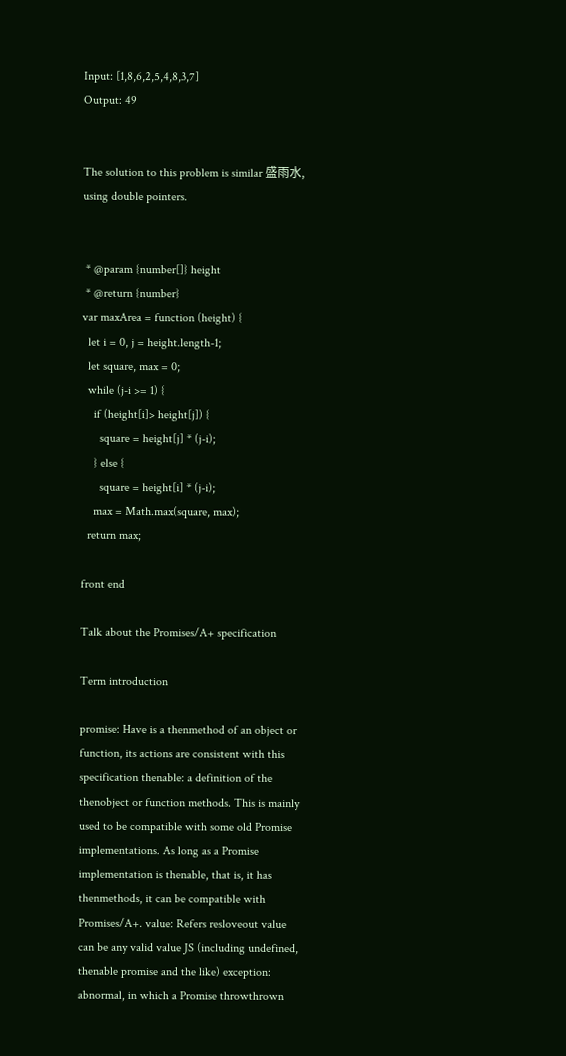Input: [1,8,6,2,5,4,8,3,7]
Output: 49


The solution to this problem is similar 盛雨水, using double pointers.


 * @param {number[]} height
 * @return {number}
var maxArea = function (height) {
  let i = 0, j = height.length-1;
  let square, max = 0;
  while (j-i >= 1) {
    if (height[i]> height[j]) {
      square = height[j] * (j-i);
    } else {
      square = height[i] * (j-i);
    max = Math.max(square, max);
  return max;

front end

Talk about the Promises/A+ specification

Term introduction

promise: Have is a thenmethod of an object or function, its actions are consistent with this specification thenable: a definition of the thenobject or function methods. This is mainly used to be compatible with some old Promise implementations. As long as a Promise implementation is thenable, that is, it has thenmethods, it can be compatible with Promises/A+. value: Refers resloveout value can be any valid value JS (including undefined, thenable promise and the like) exception: abnormal, in which a Promise throwthrown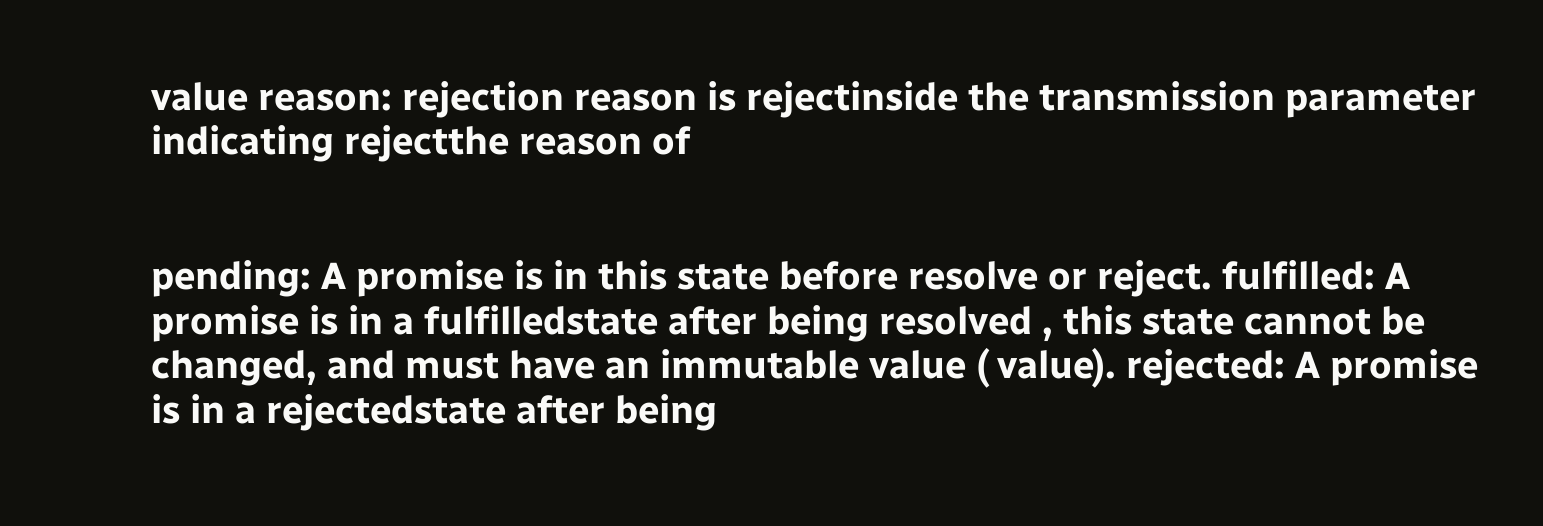value reason: rejection reason is rejectinside the transmission parameter indicating rejectthe reason of


pending: A promise is in this state before resolve or reject. fulfilled: A promise is in a fulfilledstate after being resolved , this state cannot be changed, and must have an immutable value ( value). rejected: A promise is in a rejectedstate after being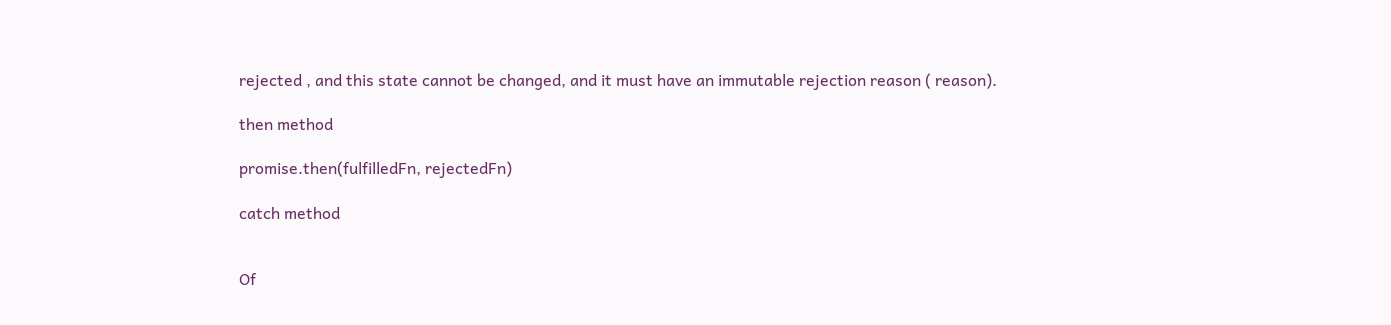rejected , and this state cannot be changed, and it must have an immutable rejection reason ( reason).

then method

promise.then(fulfilledFn, rejectedFn)

catch method


Of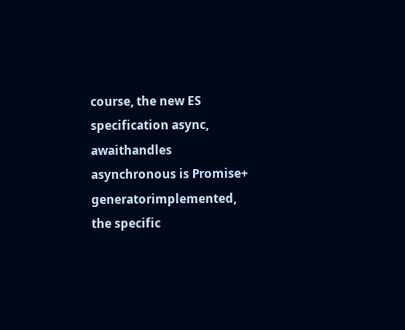course, the new ES specification async, awaithandles asynchronous is Promise+ generatorimplemented, the specific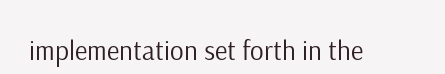implementation set forth in the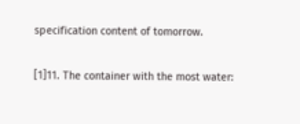specification content of tomorrow.


[1]11. The container with the most water: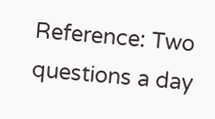Reference: Two questions a day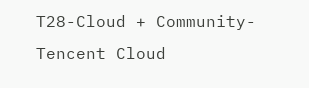T28-Cloud + Community-Tencent Cloud